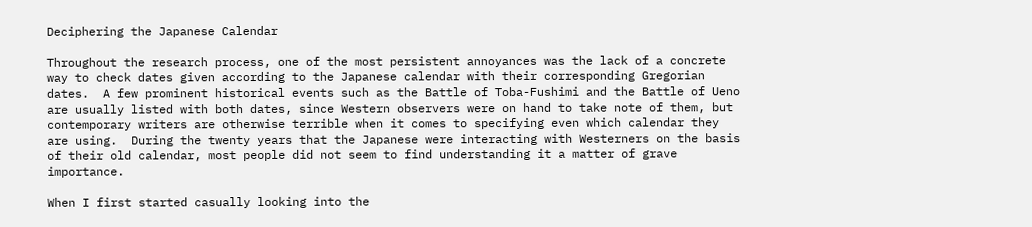Deciphering the Japanese Calendar

Throughout the research process, one of the most persistent annoyances was the lack of a concrete way to check dates given according to the Japanese calendar with their corresponding Gregorian dates.  A few prominent historical events such as the Battle of Toba-Fushimi and the Battle of Ueno are usually listed with both dates, since Western observers were on hand to take note of them, but contemporary writers are otherwise terrible when it comes to specifying even which calendar they are using.  During the twenty years that the Japanese were interacting with Westerners on the basis of their old calendar, most people did not seem to find understanding it a matter of grave importance.

When I first started casually looking into the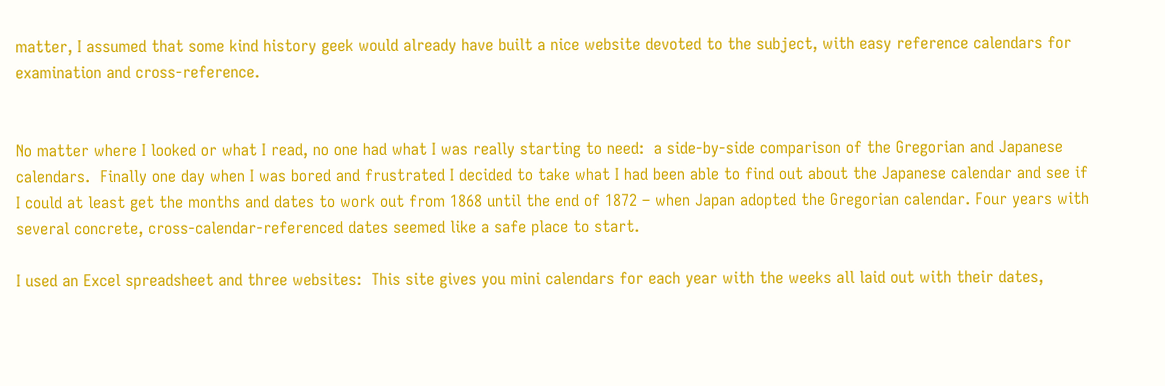matter, I assumed that some kind history geek would already have built a nice website devoted to the subject, with easy reference calendars for examination and cross-reference.


No matter where I looked or what I read, no one had what I was really starting to need:  a side-by-side comparison of the Gregorian and Japanese calendars.  Finally one day when I was bored and frustrated I decided to take what I had been able to find out about the Japanese calendar and see if I could at least get the months and dates to work out from 1868 until the end of 1872 – when Japan adopted the Gregorian calendar. Four years with several concrete, cross-calendar-referenced dates seemed like a safe place to start.

I used an Excel spreadsheet and three websites:  This site gives you mini calendars for each year with the weeks all laid out with their dates,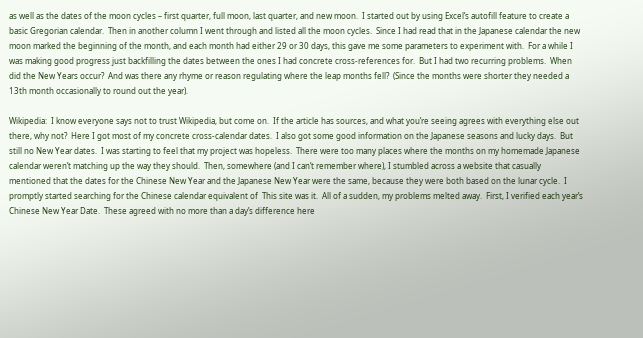as well as the dates of the moon cycles – first quarter, full moon, last quarter, and new moon.  I started out by using Excel’s autofill feature to create a basic Gregorian calendar.  Then in another column I went through and listed all the moon cycles.  Since I had read that in the Japanese calendar the new moon marked the beginning of the month, and each month had either 29 or 30 days, this gave me some parameters to experiment with.  For a while I was making good progress just backfilling the dates between the ones I had concrete cross-references for.  But I had two recurring problems.  When did the New Years occur?  And was there any rhyme or reason regulating where the leap months fell?  (Since the months were shorter they needed a 13th month occasionally to round out the year).

Wikipedia:  I know everyone says not to trust Wikipedia, but come on.  If the article has sources, and what you’re seeing agrees with everything else out there, why not?  Here I got most of my concrete cross-calendar dates.  I also got some good information on the Japanese seasons and lucky days.  But still no New Year dates.  I was starting to feel that my project was hopeless.  There were too many places where the months on my homemade Japanese calendar weren’t matching up the way they should.  Then, somewhere (and I can’t remember where), I stumbled across a website that casually mentioned that the dates for the Chinese New Year and the Japanese New Year were the same, because they were both based on the lunar cycle.  I promptly started searching for the Chinese calendar equivalent of  This site was it.  All of a sudden, my problems melted away.  First, I verified each year’s Chinese New Year Date.  These agreed with no more than a day’s difference here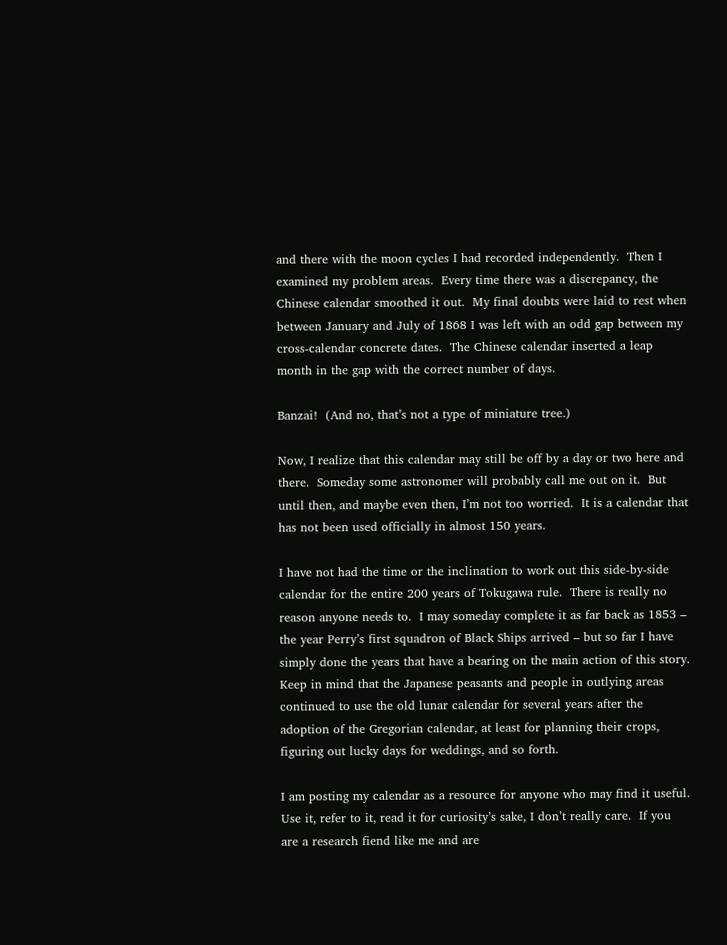and there with the moon cycles I had recorded independently.  Then I examined my problem areas.  Every time there was a discrepancy, the Chinese calendar smoothed it out.  My final doubts were laid to rest when between January and July of 1868 I was left with an odd gap between my cross-calendar concrete dates.  The Chinese calendar inserted a leap month in the gap with the correct number of days.

Banzai!  (And no, that’s not a type of miniature tree.)

Now, I realize that this calendar may still be off by a day or two here and there.  Someday some astronomer will probably call me out on it.  But until then, and maybe even then, I’m not too worried.  It is a calendar that has not been used officially in almost 150 years.

I have not had the time or the inclination to work out this side-by-side calendar for the entire 200 years of Tokugawa rule.  There is really no reason anyone needs to.  I may someday complete it as far back as 1853 – the year Perry’s first squadron of Black Ships arrived – but so far I have simply done the years that have a bearing on the main action of this story.  Keep in mind that the Japanese peasants and people in outlying areas continued to use the old lunar calendar for several years after the adoption of the Gregorian calendar, at least for planning their crops, figuring out lucky days for weddings, and so forth.

I am posting my calendar as a resource for anyone who may find it useful.  Use it, refer to it, read it for curiosity’s sake, I don’t really care.  If you are a research fiend like me and are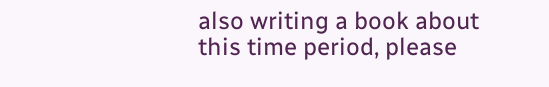also writing a book about this time period, please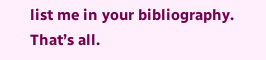list me in your bibliography.  That’s all.